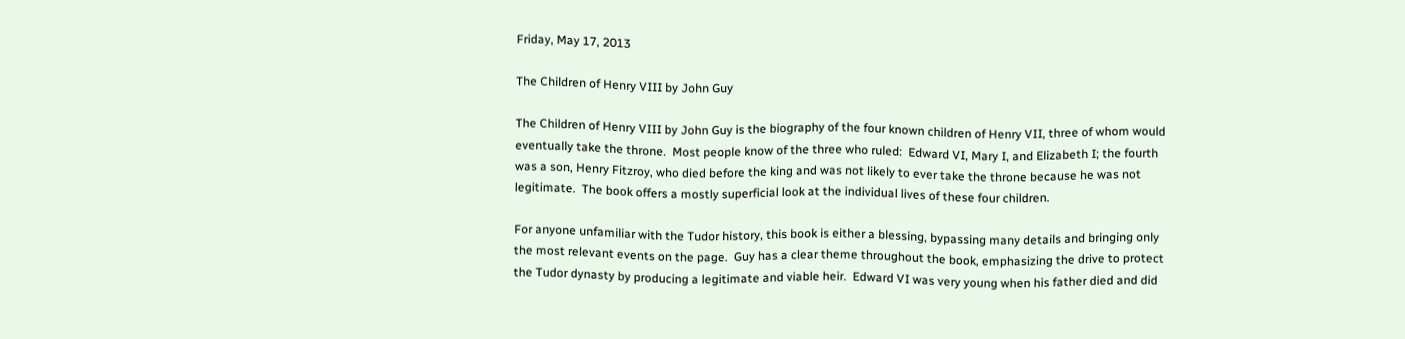Friday, May 17, 2013

The Children of Henry VIII by John Guy

The Children of Henry VIII by John Guy is the biography of the four known children of Henry VII, three of whom would eventually take the throne.  Most people know of the three who ruled:  Edward VI, Mary I, and Elizabeth I; the fourth was a son, Henry Fitzroy, who died before the king and was not likely to ever take the throne because he was not legitimate.  The book offers a mostly superficial look at the individual lives of these four children.

For anyone unfamiliar with the Tudor history, this book is either a blessing, bypassing many details and bringing only the most relevant events on the page.  Guy has a clear theme throughout the book, emphasizing the drive to protect the Tudor dynasty by producing a legitimate and viable heir.  Edward VI was very young when his father died and did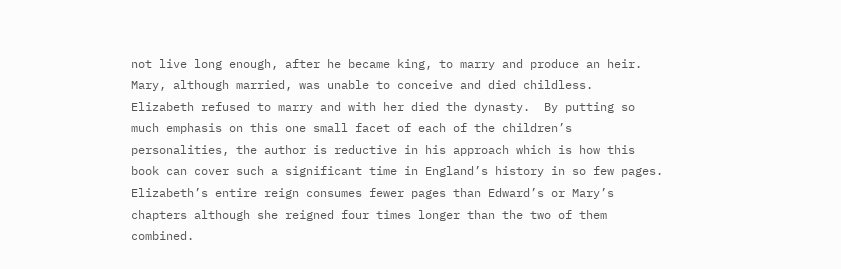not live long enough, after he became king, to marry and produce an heir.  Mary, although married, was unable to conceive and died childless.  Elizabeth refused to marry and with her died the dynasty.  By putting so much emphasis on this one small facet of each of the children’s personalities, the author is reductive in his approach which is how this book can cover such a significant time in England’s history in so few pages.  Elizabeth’s entire reign consumes fewer pages than Edward’s or Mary’s chapters although she reigned four times longer than the two of them combined.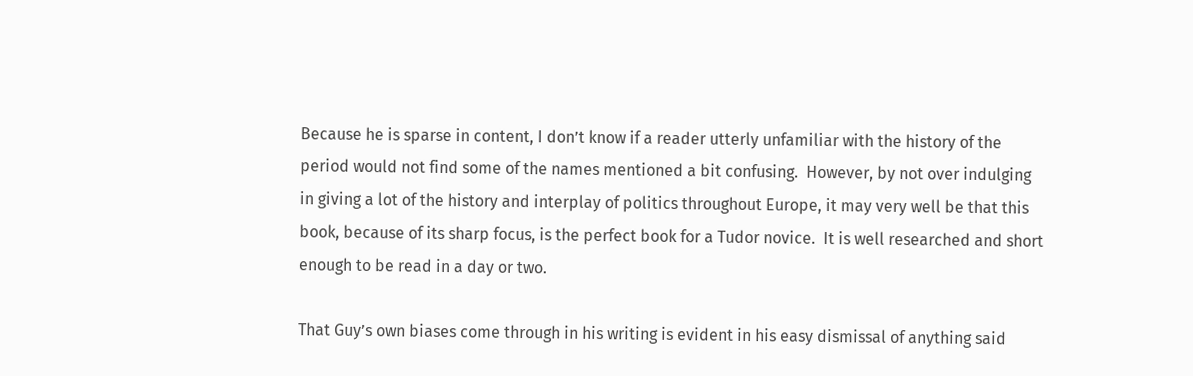Because he is sparse in content, I don’t know if a reader utterly unfamiliar with the history of the period would not find some of the names mentioned a bit confusing.  However, by not over indulging in giving a lot of the history and interplay of politics throughout Europe, it may very well be that this book, because of its sharp focus, is the perfect book for a Tudor novice.  It is well researched and short enough to be read in a day or two.

That Guy’s own biases come through in his writing is evident in his easy dismissal of anything said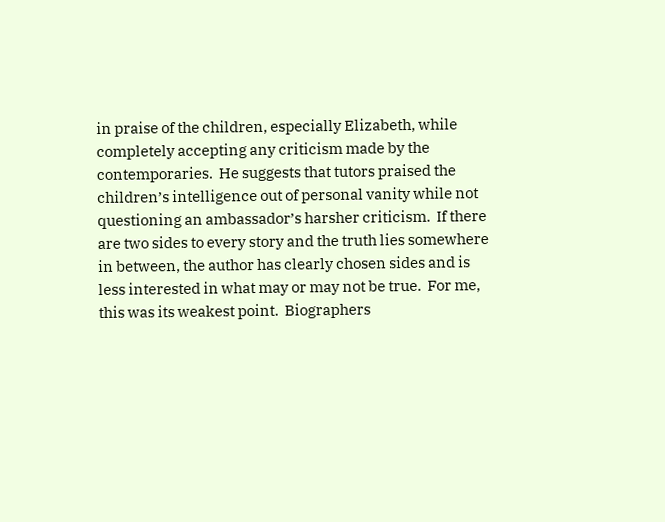in praise of the children, especially Elizabeth, while completely accepting any criticism made by the contemporaries.  He suggests that tutors praised the children’s intelligence out of personal vanity while not questioning an ambassador’s harsher criticism.  If there are two sides to every story and the truth lies somewhere in between, the author has clearly chosen sides and is less interested in what may or may not be true.  For me, this was its weakest point.  Biographers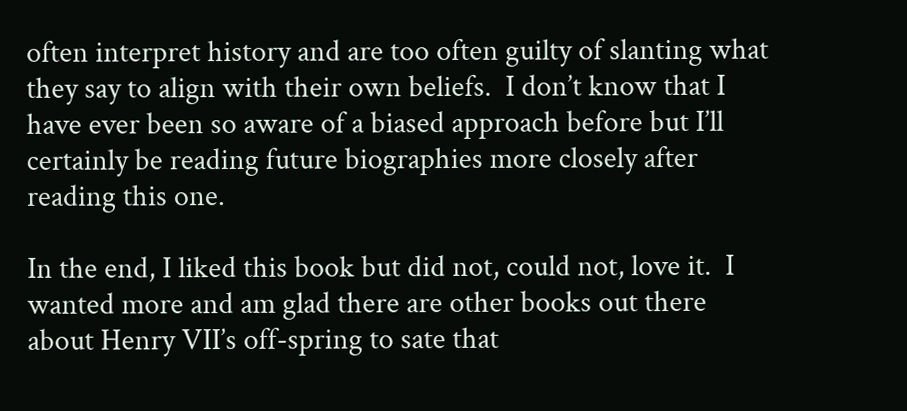often interpret history and are too often guilty of slanting what they say to align with their own beliefs.  I don’t know that I have ever been so aware of a biased approach before but I’ll certainly be reading future biographies more closely after reading this one.

In the end, I liked this book but did not, could not, love it.  I wanted more and am glad there are other books out there about Henry VII’s off-spring to sate that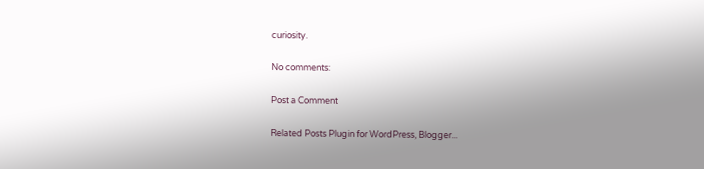curiosity.

No comments:

Post a Comment

Related Posts Plugin for WordPress, Blogger...